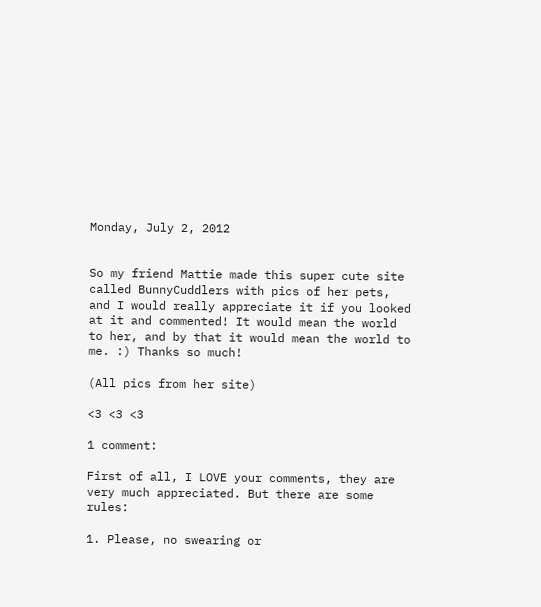Monday, July 2, 2012


So my friend Mattie made this super cute site called BunnyCuddlers with pics of her pets, and I would really appreciate it if you looked at it and commented! It would mean the world to her, and by that it would mean the world to me. :) Thanks so much!

(All pics from her site)

<3 <3 <3

1 comment:

First of all, I LOVE your comments, they are very much appreciated. But there are some rules:

1. Please, no swearing or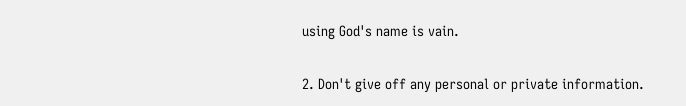using God's name is vain.

2. Don't give off any personal or private information.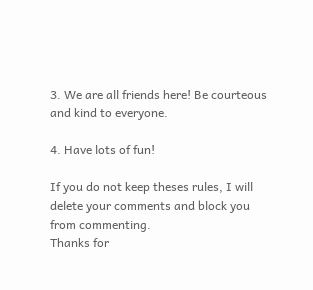3. We are all friends here! Be courteous and kind to everyone.

4. Have lots of fun!

If you do not keep theses rules, I will delete your comments and block you from commenting.
Thanks for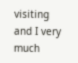visiting and I very much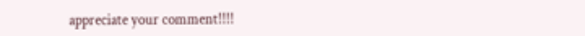appreciate your comment!!!!